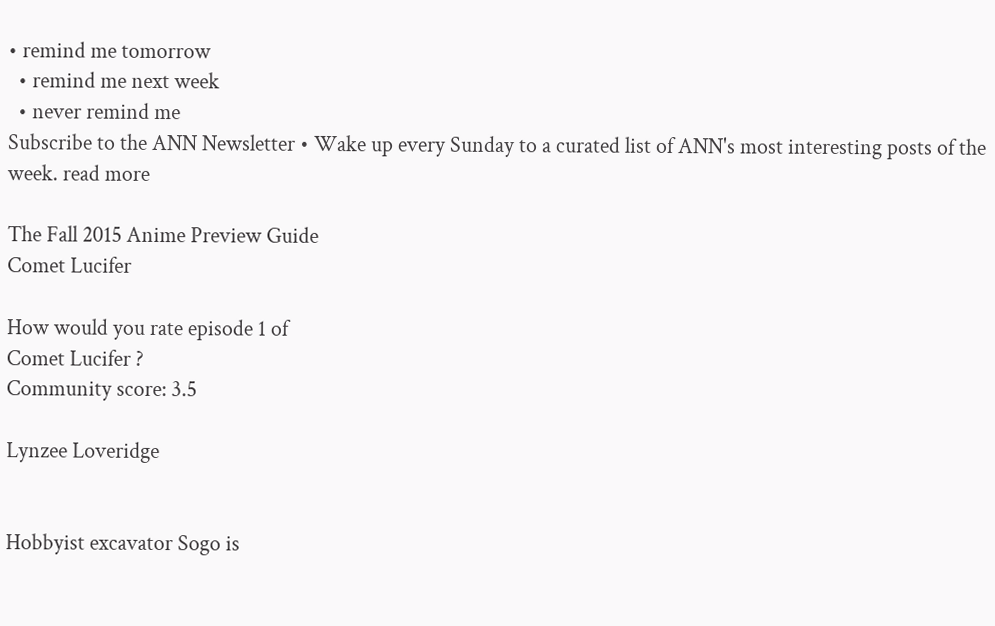• remind me tomorrow
  • remind me next week
  • never remind me
Subscribe to the ANN Newsletter • Wake up every Sunday to a curated list of ANN's most interesting posts of the week. read more

The Fall 2015 Anime Preview Guide
Comet Lucifer

How would you rate episode 1 of
Comet Lucifer ?
Community score: 3.5

Lynzee Loveridge


Hobbyist excavator Sogo is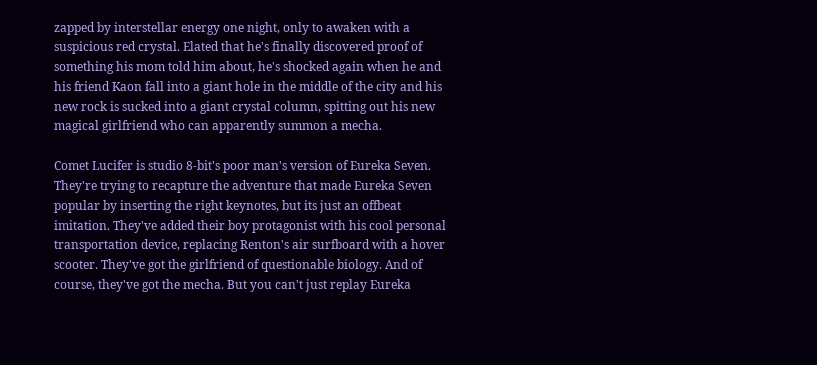zapped by interstellar energy one night, only to awaken with a suspicious red crystal. Elated that he's finally discovered proof of something his mom told him about, he's shocked again when he and his friend Kaon fall into a giant hole in the middle of the city and his new rock is sucked into a giant crystal column, spitting out his new magical girlfriend who can apparently summon a mecha.

Comet Lucifer is studio 8-bit's poor man's version of Eureka Seven. They're trying to recapture the adventure that made Eureka Seven popular by inserting the right keynotes, but its just an offbeat imitation. They've added their boy protagonist with his cool personal transportation device, replacing Renton's air surfboard with a hover scooter. They've got the girlfriend of questionable biology. And of course, they've got the mecha. But you can't just replay Eureka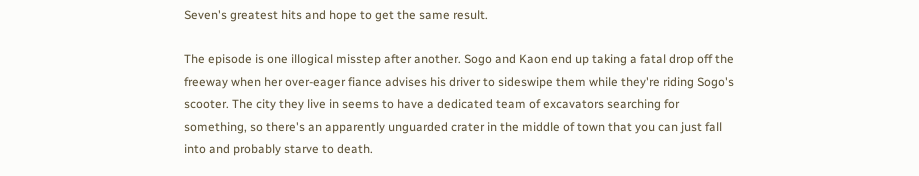Seven's greatest hits and hope to get the same result.

The episode is one illogical misstep after another. Sogo and Kaon end up taking a fatal drop off the freeway when her over-eager fiance advises his driver to sideswipe them while they're riding Sogo's scooter. The city they live in seems to have a dedicated team of excavators searching for something, so there's an apparently unguarded crater in the middle of town that you can just fall into and probably starve to death.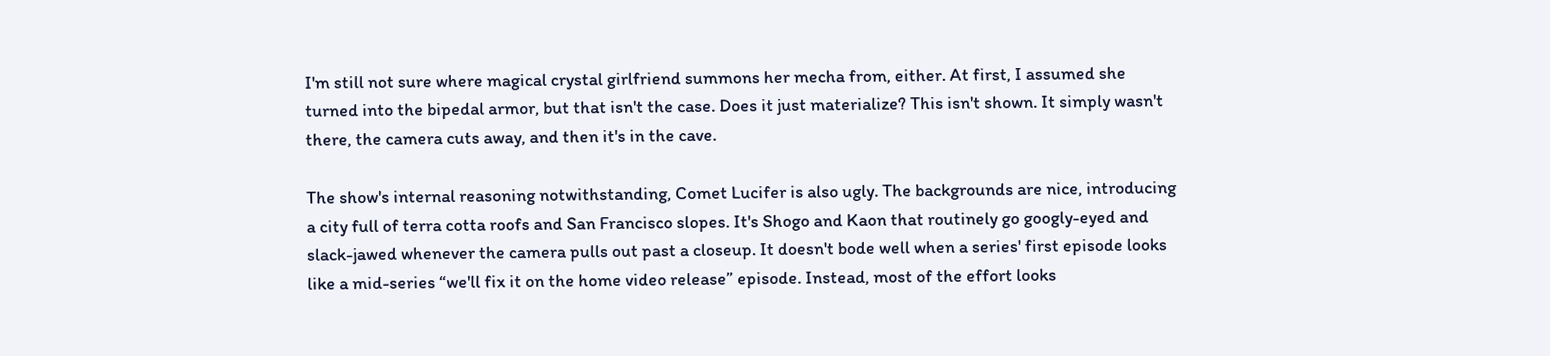I'm still not sure where magical crystal girlfriend summons her mecha from, either. At first, I assumed she turned into the bipedal armor, but that isn't the case. Does it just materialize? This isn't shown. It simply wasn't there, the camera cuts away, and then it's in the cave.

The show's internal reasoning notwithstanding, Comet Lucifer is also ugly. The backgrounds are nice, introducing a city full of terra cotta roofs and San Francisco slopes. It's Shogo and Kaon that routinely go googly-eyed and slack-jawed whenever the camera pulls out past a closeup. It doesn't bode well when a series' first episode looks like a mid-series “we'll fix it on the home video release” episode. Instead, most of the effort looks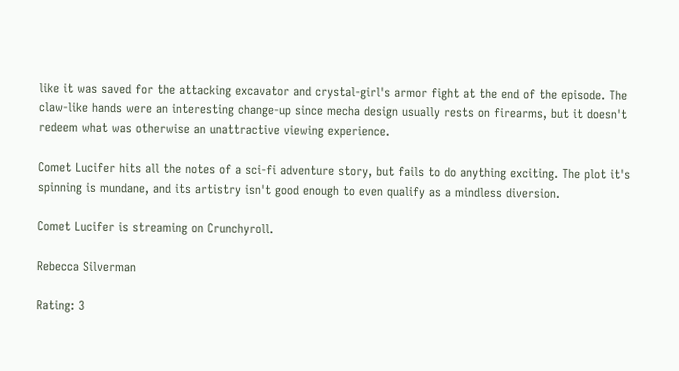like it was saved for the attacking excavator and crystal-girl's armor fight at the end of the episode. The claw-like hands were an interesting change-up since mecha design usually rests on firearms, but it doesn't redeem what was otherwise an unattractive viewing experience.

Comet Lucifer hits all the notes of a sci-fi adventure story, but fails to do anything exciting. The plot it's spinning is mundane, and its artistry isn't good enough to even qualify as a mindless diversion.

Comet Lucifer is streaming on Crunchyroll.

Rebecca Silverman

Rating: 3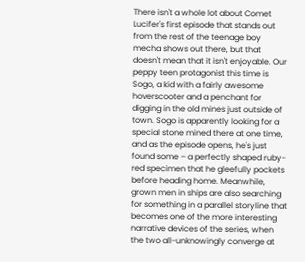There isn't a whole lot about Comet Lucifer's first episode that stands out from the rest of the teenage boy mecha shows out there, but that doesn't mean that it isn't enjoyable. Our peppy teen protagonist this time is Sogo, a kid with a fairly awesome hoverscooter and a penchant for digging in the old mines just outside of town. Sogo is apparently looking for a special stone mined there at one time, and as the episode opens, he's just found some – a perfectly shaped ruby-red specimen that he gleefully pockets before heading home. Meanwhile, grown men in ships are also searching for something in a parallel storyline that becomes one of the more interesting narrative devices of the series, when the two all-unknowingly converge at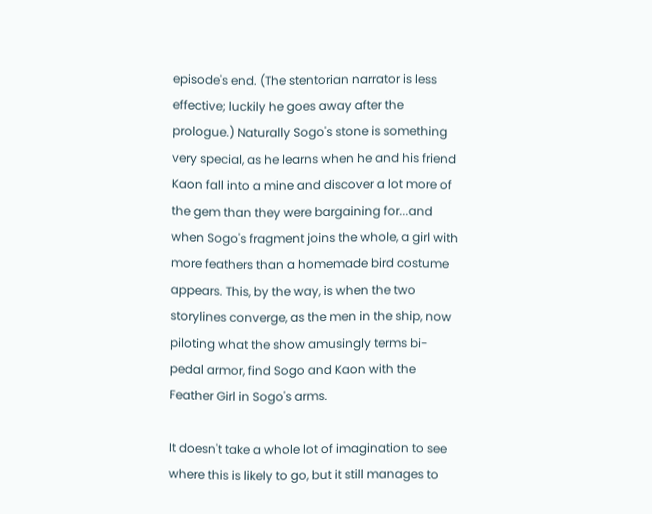episode's end. (The stentorian narrator is less effective; luckily he goes away after the prologue.) Naturally Sogo's stone is something very special, as he learns when he and his friend Kaon fall into a mine and discover a lot more of the gem than they were bargaining for...and when Sogo's fragment joins the whole, a girl with more feathers than a homemade bird costume appears. This, by the way, is when the two storylines converge, as the men in the ship, now piloting what the show amusingly terms bi-pedal armor, find Sogo and Kaon with the Feather Girl in Sogo's arms.

It doesn't take a whole lot of imagination to see where this is likely to go, but it still manages to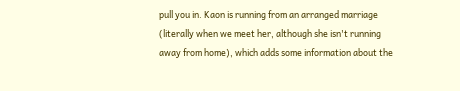pull you in. Kaon is running from an arranged marriage (literally when we meet her, although she isn't running away from home), which adds some information about the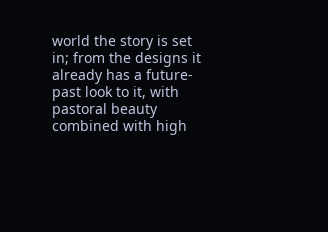world the story is set in; from the designs it already has a future-past look to it, with pastoral beauty combined with high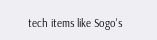tech items like Sogo's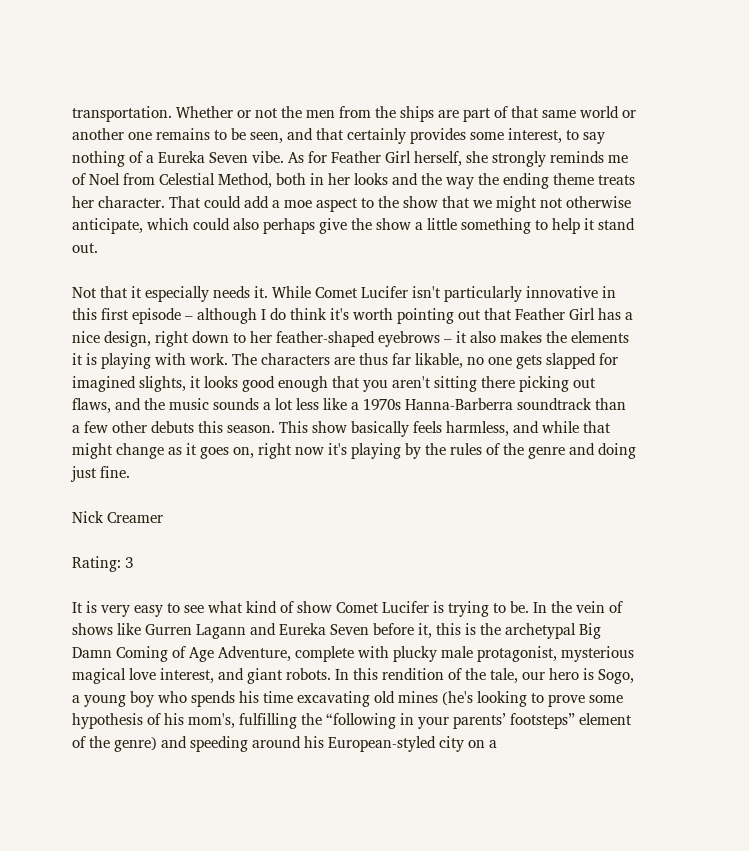transportation. Whether or not the men from the ships are part of that same world or another one remains to be seen, and that certainly provides some interest, to say nothing of a Eureka Seven vibe. As for Feather Girl herself, she strongly reminds me of Noel from Celestial Method, both in her looks and the way the ending theme treats her character. That could add a moe aspect to the show that we might not otherwise anticipate, which could also perhaps give the show a little something to help it stand out.

Not that it especially needs it. While Comet Lucifer isn't particularly innovative in this first episode – although I do think it's worth pointing out that Feather Girl has a nice design, right down to her feather-shaped eyebrows – it also makes the elements it is playing with work. The characters are thus far likable, no one gets slapped for imagined slights, it looks good enough that you aren't sitting there picking out flaws, and the music sounds a lot less like a 1970s Hanna-Barberra soundtrack than a few other debuts this season. This show basically feels harmless, and while that might change as it goes on, right now it's playing by the rules of the genre and doing just fine.

Nick Creamer

Rating: 3

It is very easy to see what kind of show Comet Lucifer is trying to be. In the vein of shows like Gurren Lagann and Eureka Seven before it, this is the archetypal Big Damn Coming of Age Adventure, complete with plucky male protagonist, mysterious magical love interest, and giant robots. In this rendition of the tale, our hero is Sogo, a young boy who spends his time excavating old mines (he's looking to prove some hypothesis of his mom's, fulfilling the “following in your parents’ footsteps” element of the genre) and speeding around his European-styled city on a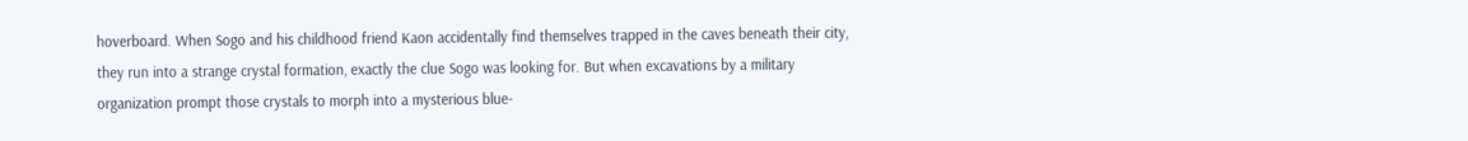hoverboard. When Sogo and his childhood friend Kaon accidentally find themselves trapped in the caves beneath their city, they run into a strange crystal formation, exactly the clue Sogo was looking for. But when excavations by a military organization prompt those crystals to morph into a mysterious blue-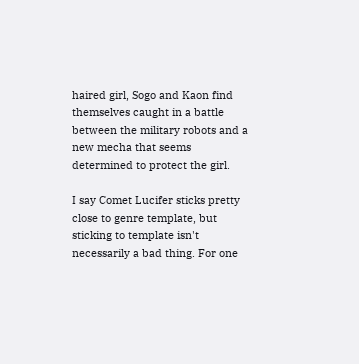haired girl, Sogo and Kaon find themselves caught in a battle between the military robots and a new mecha that seems determined to protect the girl.

I say Comet Lucifer sticks pretty close to genre template, but sticking to template isn't necessarily a bad thing. For one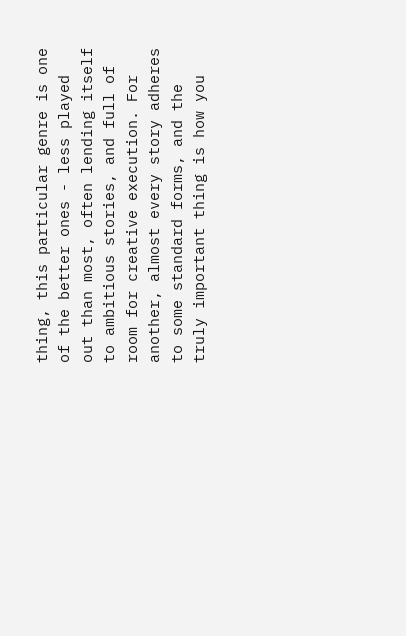thing, this particular genre is one of the better ones - less played out than most, often lending itself to ambitious stories, and full of room for creative execution. For another, almost every story adheres to some standard forms, and the truly important thing is how you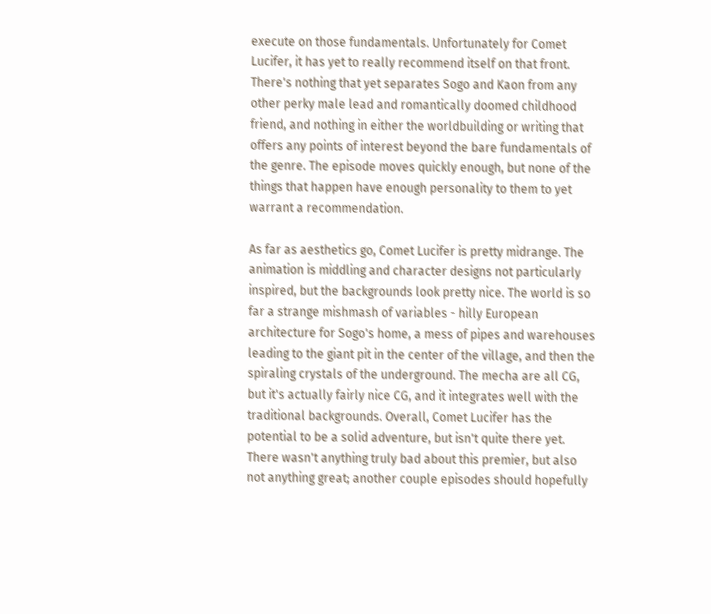execute on those fundamentals. Unfortunately for Comet Lucifer, it has yet to really recommend itself on that front. There's nothing that yet separates Sogo and Kaon from any other perky male lead and romantically doomed childhood friend, and nothing in either the worldbuilding or writing that offers any points of interest beyond the bare fundamentals of the genre. The episode moves quickly enough, but none of the things that happen have enough personality to them to yet warrant a recommendation.

As far as aesthetics go, Comet Lucifer is pretty midrange. The animation is middling and character designs not particularly inspired, but the backgrounds look pretty nice. The world is so far a strange mishmash of variables - hilly European architecture for Sogo's home, a mess of pipes and warehouses leading to the giant pit in the center of the village, and then the spiraling crystals of the underground. The mecha are all CG, but it's actually fairly nice CG, and it integrates well with the traditional backgrounds. Overall, Comet Lucifer has the potential to be a solid adventure, but isn't quite there yet. There wasn't anything truly bad about this premier, but also not anything great; another couple episodes should hopefully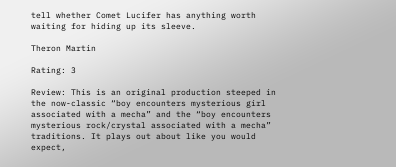tell whether Comet Lucifer has anything worth waiting for hiding up its sleeve.

Theron Martin

Rating: 3

Review: This is an original production steeped in the now-classic “boy encounters mysterious girl associated with a mecha” and the “boy encounters mysterious rock/crystal associated with a mecha” traditions. It plays out about like you would expect,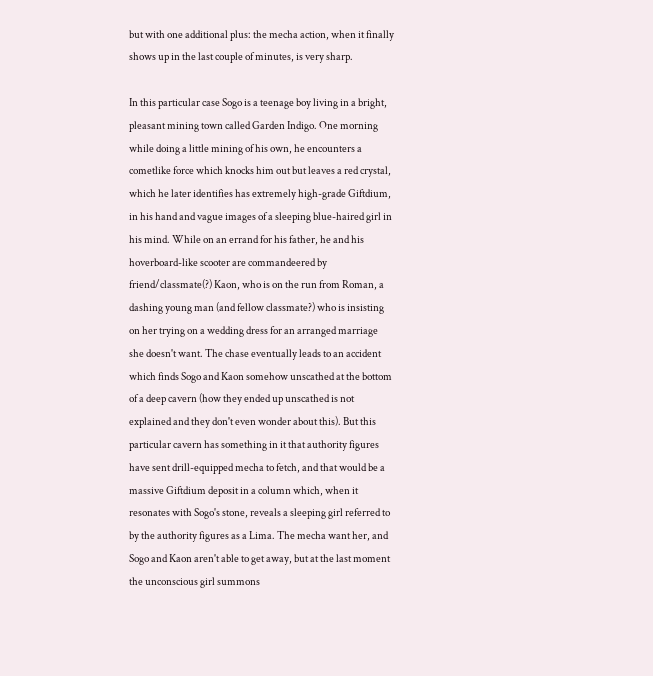but with one additional plus: the mecha action, when it finally shows up in the last couple of minutes, is very sharp.

In this particular case Sogo is a teenage boy living in a bright, pleasant mining town called Garden Indigo. One morning while doing a little mining of his own, he encounters a cometlike force which knocks him out but leaves a red crystal, which he later identifies has extremely high-grade Giftdium, in his hand and vague images of a sleeping blue-haired girl in his mind. While on an errand for his father, he and his hoverboard-like scooter are commandeered by friend/classmate(?) Kaon, who is on the run from Roman, a dashing young man (and fellow classmate?) who is insisting on her trying on a wedding dress for an arranged marriage she doesn't want. The chase eventually leads to an accident which finds Sogo and Kaon somehow unscathed at the bottom of a deep cavern (how they ended up unscathed is not explained and they don't even wonder about this). But this particular cavern has something in it that authority figures have sent drill-equipped mecha to fetch, and that would be a massive Giftdium deposit in a column which, when it resonates with Sogo's stone, reveals a sleeping girl referred to by the authority figures as a Lima. The mecha want her, and Sogo and Kaon aren't able to get away, but at the last moment the unconscious girl summons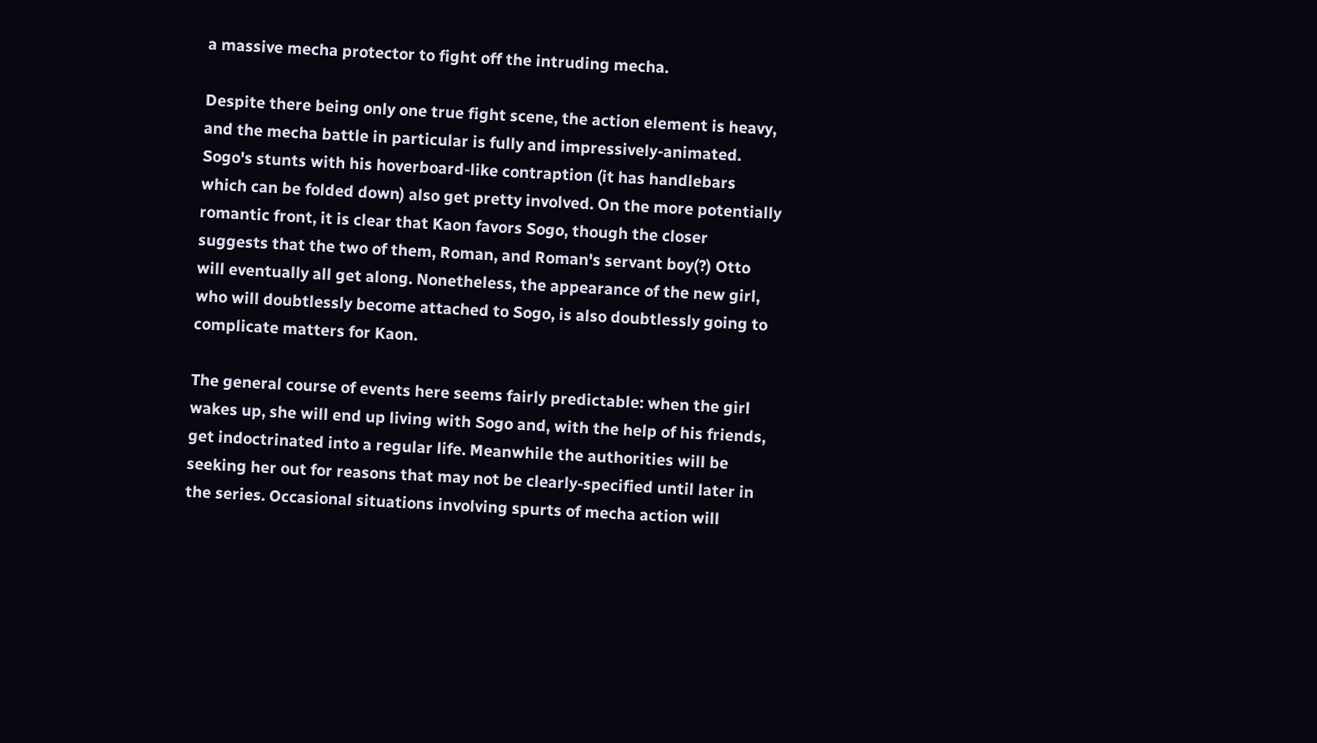a massive mecha protector to fight off the intruding mecha.

Despite there being only one true fight scene, the action element is heavy, and the mecha battle in particular is fully and impressively-animated. Sogo's stunts with his hoverboard-like contraption (it has handlebars which can be folded down) also get pretty involved. On the more potentially romantic front, it is clear that Kaon favors Sogo, though the closer suggests that the two of them, Roman, and Roman's servant boy(?) Otto will eventually all get along. Nonetheless, the appearance of the new girl, who will doubtlessly become attached to Sogo, is also doubtlessly going to complicate matters for Kaon.

The general course of events here seems fairly predictable: when the girl wakes up, she will end up living with Sogo and, with the help of his friends, get indoctrinated into a regular life. Meanwhile the authorities will be seeking her out for reasons that may not be clearly-specified until later in the series. Occasional situations involving spurts of mecha action will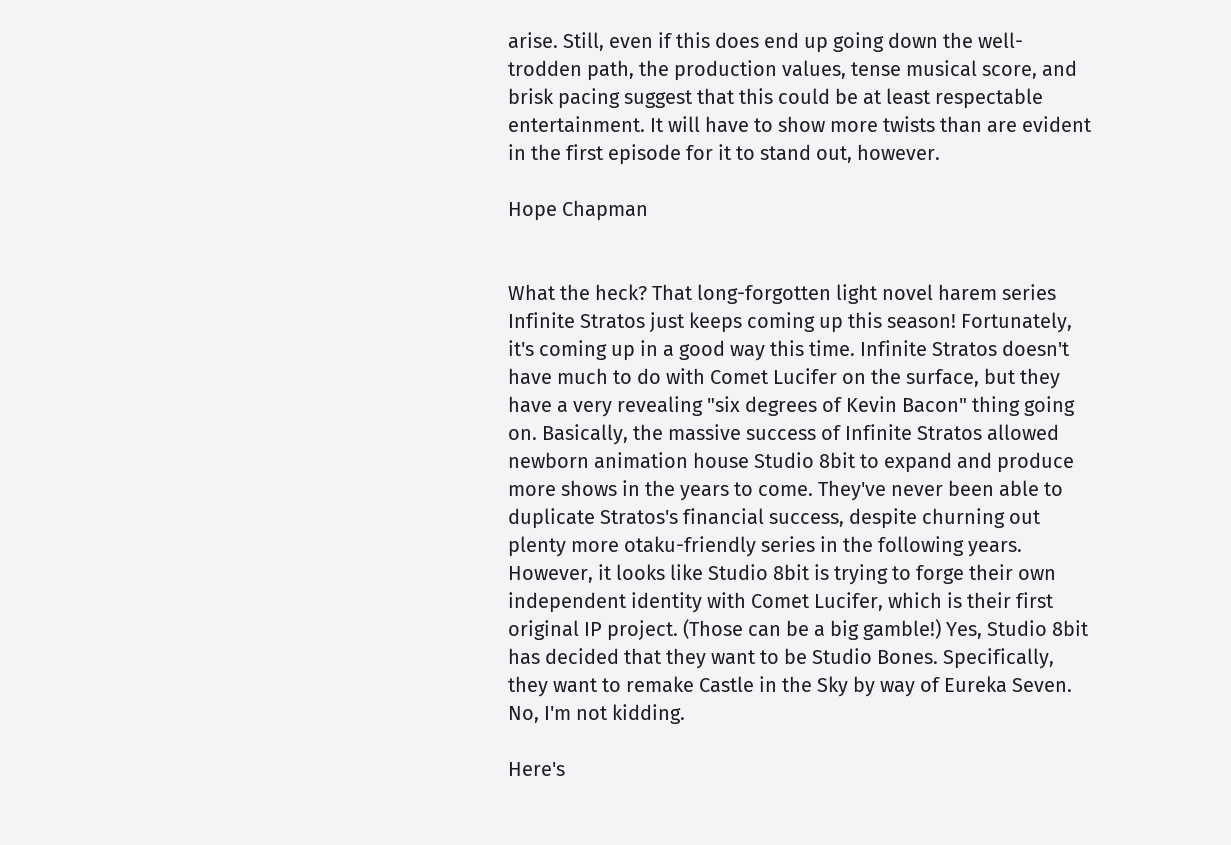arise. Still, even if this does end up going down the well-trodden path, the production values, tense musical score, and brisk pacing suggest that this could be at least respectable entertainment. It will have to show more twists than are evident in the first episode for it to stand out, however.

Hope Chapman


What the heck? That long-forgotten light novel harem series Infinite Stratos just keeps coming up this season! Fortunately, it's coming up in a good way this time. Infinite Stratos doesn't have much to do with Comet Lucifer on the surface, but they have a very revealing "six degrees of Kevin Bacon" thing going on. Basically, the massive success of Infinite Stratos allowed newborn animation house Studio 8bit to expand and produce more shows in the years to come. They've never been able to duplicate Stratos's financial success, despite churning out plenty more otaku-friendly series in the following years. However, it looks like Studio 8bit is trying to forge their own independent identity with Comet Lucifer, which is their first original IP project. (Those can be a big gamble!) Yes, Studio 8bit has decided that they want to be Studio Bones. Specifically, they want to remake Castle in the Sky by way of Eureka Seven. No, I'm not kidding.

Here's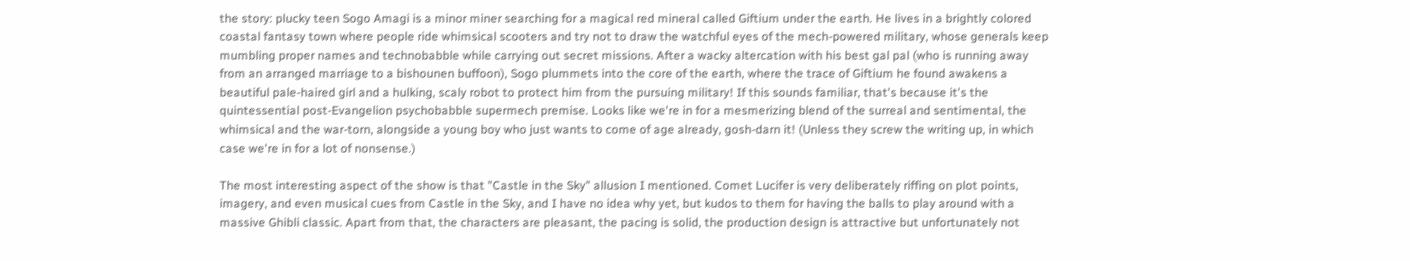the story: plucky teen Sogo Amagi is a minor miner searching for a magical red mineral called Giftium under the earth. He lives in a brightly colored coastal fantasy town where people ride whimsical scooters and try not to draw the watchful eyes of the mech-powered military, whose generals keep mumbling proper names and technobabble while carrying out secret missions. After a wacky altercation with his best gal pal (who is running away from an arranged marriage to a bishounen buffoon), Sogo plummets into the core of the earth, where the trace of Giftium he found awakens a beautiful pale-haired girl and a hulking, scaly robot to protect him from the pursuing military! If this sounds familiar, that's because it's the quintessential post-Evangelion psychobabble supermech premise. Looks like we're in for a mesmerizing blend of the surreal and sentimental, the whimsical and the war-torn, alongside a young boy who just wants to come of age already, gosh-darn it! (Unless they screw the writing up, in which case we're in for a lot of nonsense.)

The most interesting aspect of the show is that "Castle in the Sky" allusion I mentioned. Comet Lucifer is very deliberately riffing on plot points, imagery, and even musical cues from Castle in the Sky, and I have no idea why yet, but kudos to them for having the balls to play around with a massive Ghibli classic. Apart from that, the characters are pleasant, the pacing is solid, the production design is attractive but unfortunately not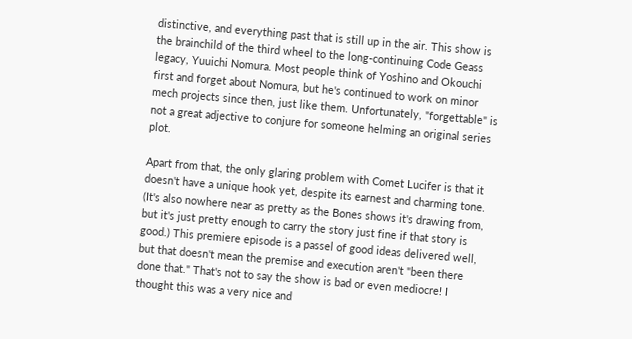distinctive, and everything past that is still up in the air. This show is the brainchild of the third wheel to the long-continuing Code Geass legacy, Yuuichi Nomura. Most people think of Yoshino and Okouchi first and forget about Nomura, but he's continued to work on minor mech projects since then, just like them. Unfortunately, "forgettable" is not a great adjective to conjure for someone helming an original series plot.

Apart from that, the only glaring problem with Comet Lucifer is that it doesn't have a unique hook yet, despite its earnest and charming tone. (It's also nowhere near as pretty as the Bones shows it's drawing from, but it's just pretty enough to carry the story just fine if that story is good.) This premiere episode is a passel of good ideas delivered well, but that doesn't mean the premise and execution aren't "been there done that." That's not to say the show is bad or even mediocre! I thought this was a very nice and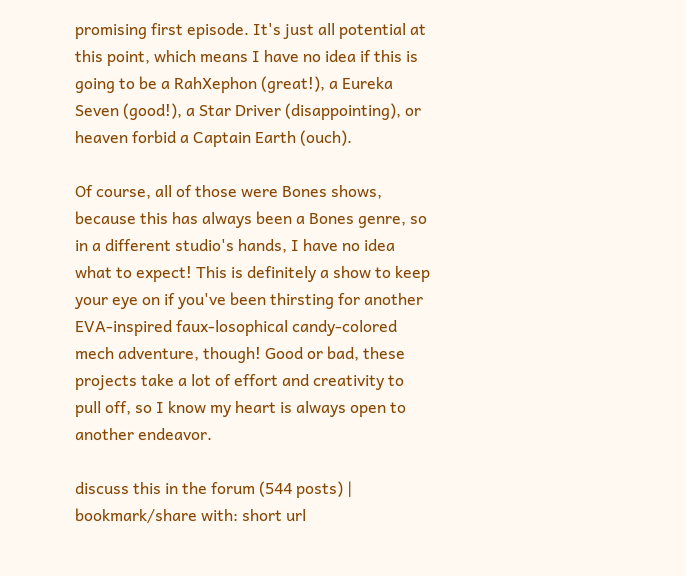promising first episode. It's just all potential at this point, which means I have no idea if this is going to be a RahXephon (great!), a Eureka Seven (good!), a Star Driver (disappointing), or heaven forbid a Captain Earth (ouch).

Of course, all of those were Bones shows, because this has always been a Bones genre, so in a different studio's hands, I have no idea what to expect! This is definitely a show to keep your eye on if you've been thirsting for another EVA-inspired faux-losophical candy-colored mech adventure, though! Good or bad, these projects take a lot of effort and creativity to pull off, so I know my heart is always open to another endeavor.

discuss this in the forum (544 posts) |
bookmark/share with: short url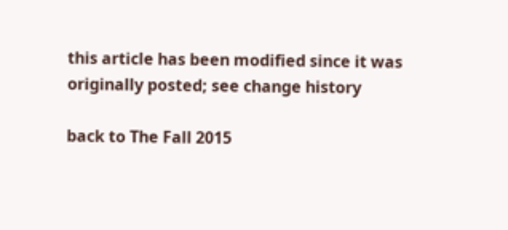this article has been modified since it was originally posted; see change history

back to The Fall 2015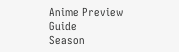Anime Preview Guide
Season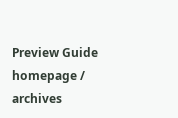Preview Guide homepage / archives